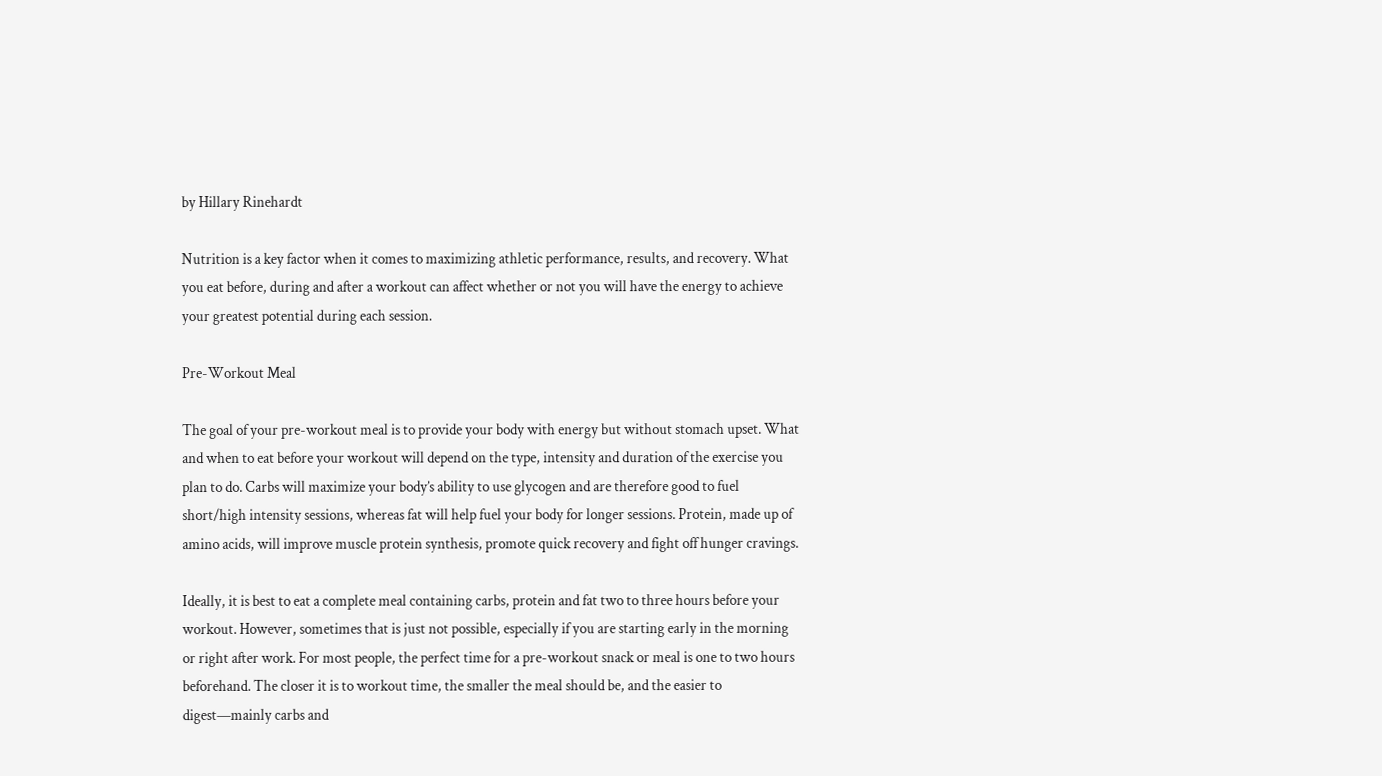by Hillary Rinehardt

Nutrition is a key factor when it comes to maximizing athletic performance, results, and recovery. What you eat before, during and after a workout can affect whether or not you will have the energy to achieve your greatest potential during each session.

Pre-Workout Meal

The goal of your pre-workout meal is to provide your body with energy but without stomach upset. What and when to eat before your workout will depend on the type, intensity and duration of the exercise you plan to do. Carbs will maximize your body’s ability to use glycogen and are therefore good to fuel short/high intensity sessions, whereas fat will help fuel your body for longer sessions. Protein, made up of amino acids, will improve muscle protein synthesis, promote quick recovery and fight off hunger cravings.

Ideally, it is best to eat a complete meal containing carbs, protein and fat two to three hours before your workout. However, sometimes that is just not possible, especially if you are starting early in the morning or right after work. For most people, the perfect time for a pre-workout snack or meal is one to two hours beforehand. The closer it is to workout time, the smaller the meal should be, and the easier to digest—mainly carbs and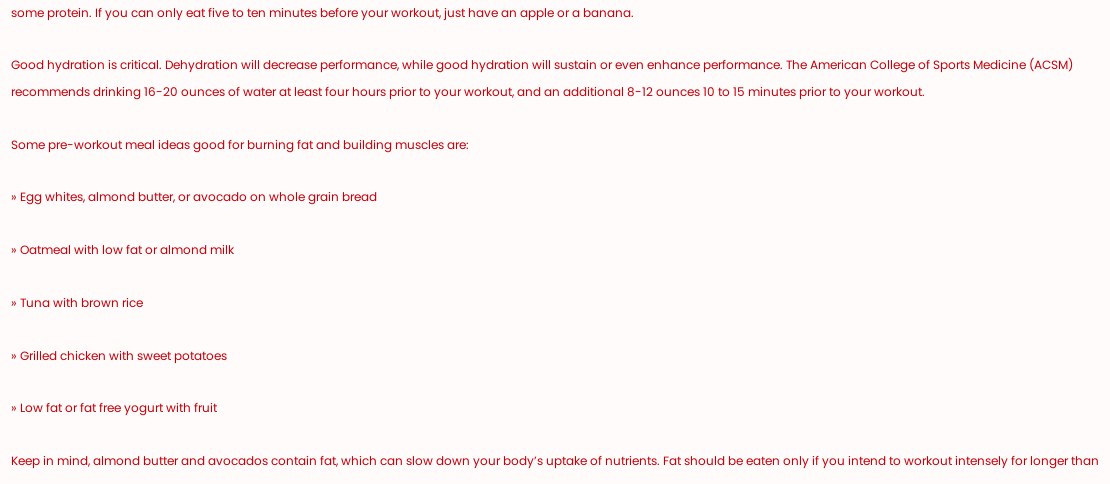some protein. If you can only eat five to ten minutes before your workout, just have an apple or a banana.

Good hydration is critical. Dehydration will decrease performance, while good hydration will sustain or even enhance performance. The American College of Sports Medicine (ACSM) recommends drinking 16-20 ounces of water at least four hours prior to your workout, and an additional 8-12 ounces 10 to 15 minutes prior to your workout.

Some pre-workout meal ideas good for burning fat and building muscles are:

» Egg whites, almond butter, or avocado on whole grain bread

» Oatmeal with low fat or almond milk

» Tuna with brown rice

» Grilled chicken with sweet potatoes

» Low fat or fat free yogurt with fruit

Keep in mind, almond butter and avocados contain fat, which can slow down your body’s uptake of nutrients. Fat should be eaten only if you intend to workout intensely for longer than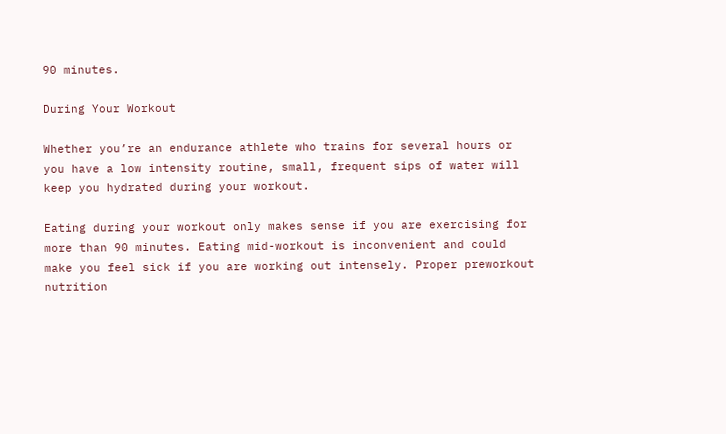90 minutes.

During Your Workout

Whether you’re an endurance athlete who trains for several hours or you have a low intensity routine, small, frequent sips of water will keep you hydrated during your workout.

Eating during your workout only makes sense if you are exercising for more than 90 minutes. Eating mid-workout is inconvenient and could make you feel sick if you are working out intensely. Proper preworkout nutrition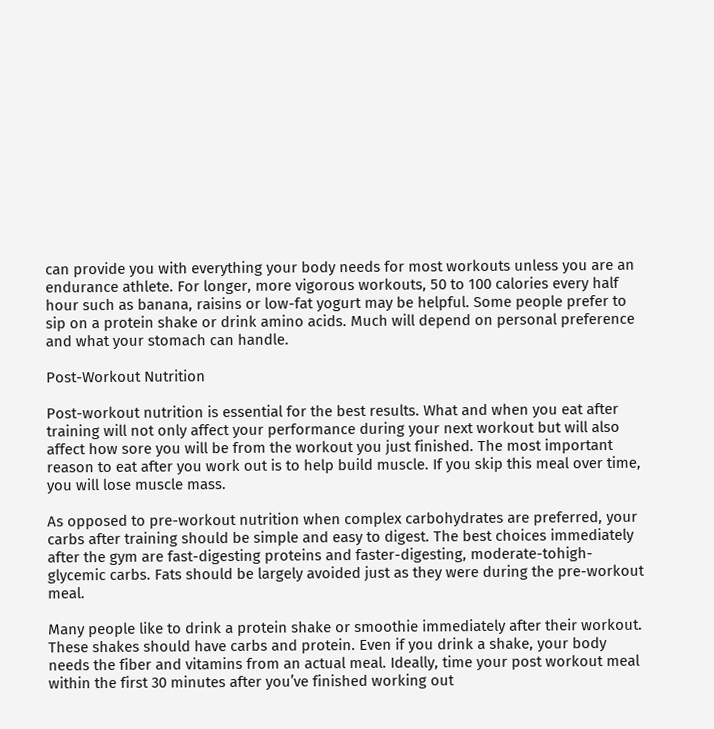can provide you with everything your body needs for most workouts unless you are an endurance athlete. For longer, more vigorous workouts, 50 to 100 calories every half hour such as banana, raisins or low-fat yogurt may be helpful. Some people prefer to sip on a protein shake or drink amino acids. Much will depend on personal preference and what your stomach can handle.

Post-Workout Nutrition

Post-workout nutrition is essential for the best results. What and when you eat after training will not only affect your performance during your next workout but will also affect how sore you will be from the workout you just finished. The most important reason to eat after you work out is to help build muscle. If you skip this meal over time, you will lose muscle mass.

As opposed to pre-workout nutrition when complex carbohydrates are preferred, your carbs after training should be simple and easy to digest. The best choices immediately after the gym are fast-digesting proteins and faster-digesting, moderate-tohigh-glycemic carbs. Fats should be largely avoided just as they were during the pre-workout meal.

Many people like to drink a protein shake or smoothie immediately after their workout. These shakes should have carbs and protein. Even if you drink a shake, your body needs the fiber and vitamins from an actual meal. Ideally, time your post workout meal within the first 30 minutes after you’ve finished working out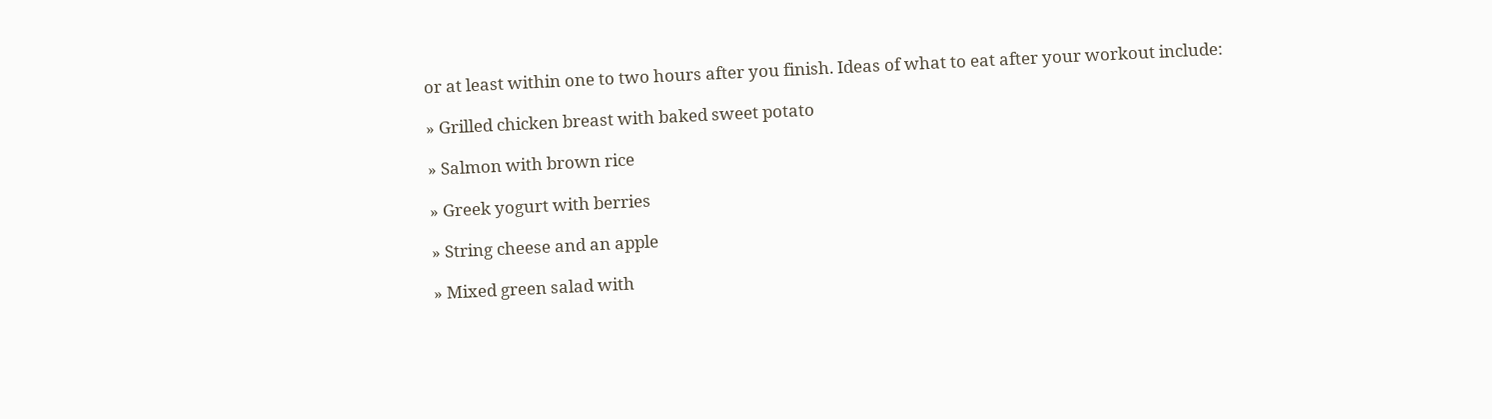or at least within one to two hours after you finish. Ideas of what to eat after your workout include:

» Grilled chicken breast with baked sweet potato

» Salmon with brown rice

» Greek yogurt with berries

» String cheese and an apple

» Mixed green salad with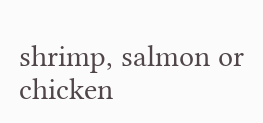shrimp, salmon or chicken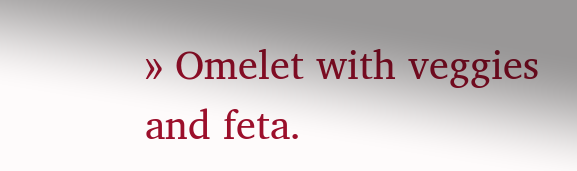» Omelet with veggies and feta.